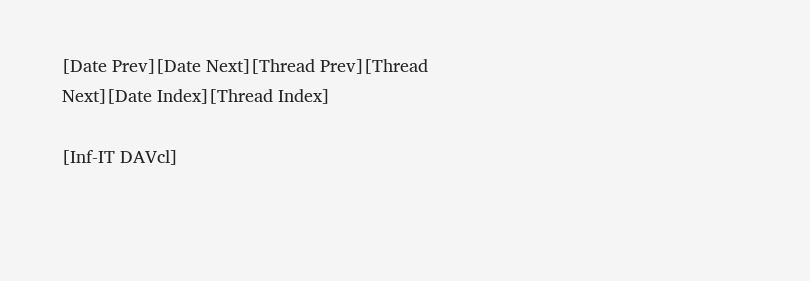[Date Prev][Date Next][Thread Prev][Thread Next][Date Index][Thread Index]

[Inf-IT DAVcl]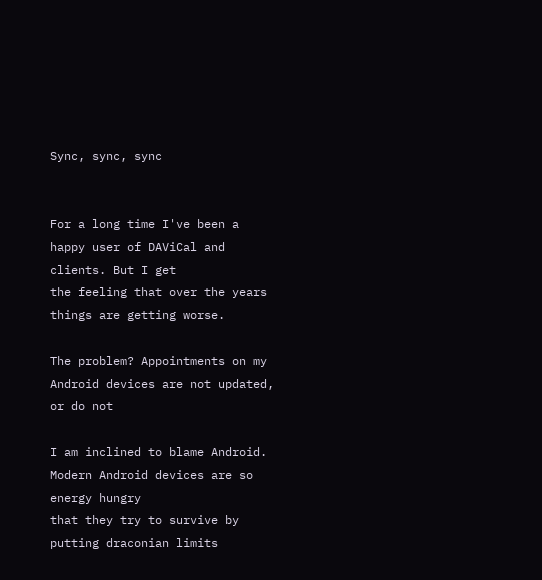Sync, sync, sync


For a long time I've been a happy user of DAViCal and clients. But I get
the feeling that over the years things are getting worse.

The problem? Appointments on my Android devices are not updated, or do not

I am inclined to blame Android. Modern Android devices are so energy hungry
that they try to survive by putting draconian limits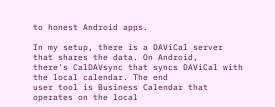to honest Android apps.

In my setup, there is a DAViCal server that shares the data. On Android,
there's CalDAVsync that syncs DAViCal with the local calendar. The end
user tool is Business Calendar that operates on the local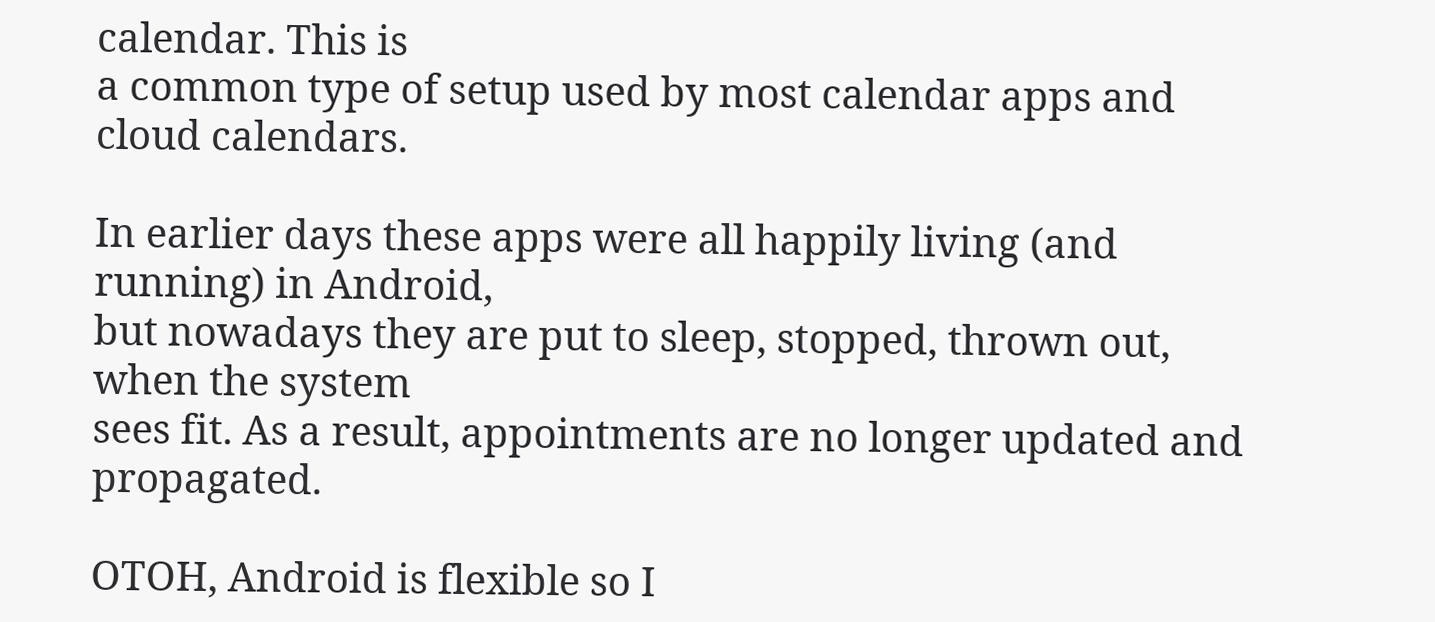calendar. This is
a common type of setup used by most calendar apps and cloud calendars.

In earlier days these apps were all happily living (and running) in Android,
but nowadays they are put to sleep, stopped, thrown out, when the system
sees fit. As a result, appointments are no longer updated and propagated.

OTOH, Android is flexible so I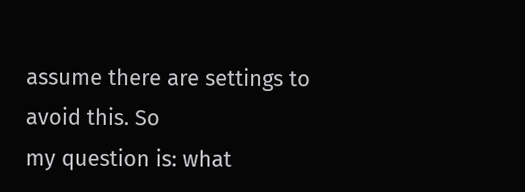assume there are settings to avoid this. So
my question is: what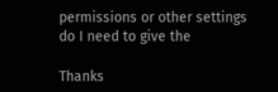permissions or other settings do I need to give the

Thanks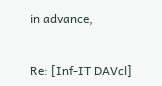in advance,


Re: [Inf-IT DAVcl]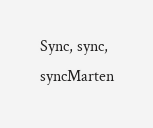Sync, sync, syncMarten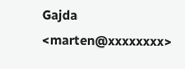Gajda <marten@xxxxxxxx>